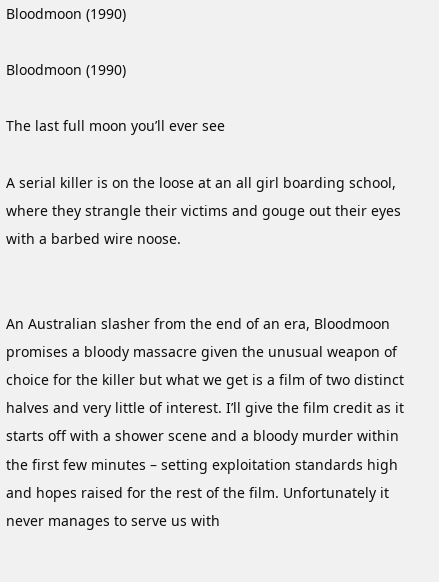Bloodmoon (1990)

Bloodmoon (1990)

The last full moon you’ll ever see

A serial killer is on the loose at an all girl boarding school, where they strangle their victims and gouge out their eyes with a barbed wire noose.


An Australian slasher from the end of an era, Bloodmoon promises a bloody massacre given the unusual weapon of choice for the killer but what we get is a film of two distinct halves and very little of interest. I’ll give the film credit as it starts off with a shower scene and a bloody murder within the first few minutes – setting exploitation standards high and hopes raised for the rest of the film. Unfortunately it never manages to serve us with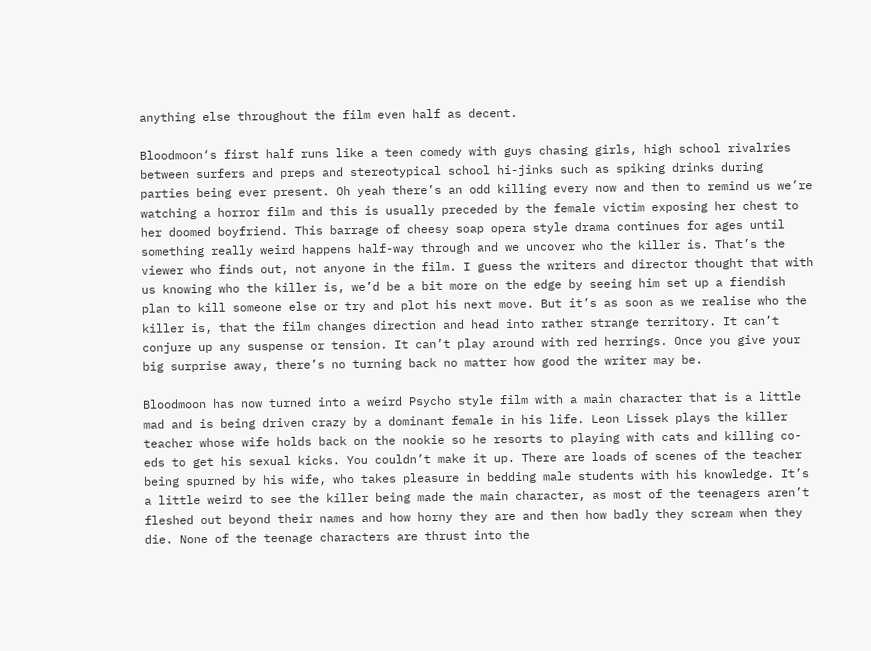anything else throughout the film even half as decent.

Bloodmoon‘s first half runs like a teen comedy with guys chasing girls, high school rivalries between surfers and preps and stereotypical school hi-jinks such as spiking drinks during parties being ever present. Oh yeah there’s an odd killing every now and then to remind us we’re watching a horror film and this is usually preceded by the female victim exposing her chest to her doomed boyfriend. This barrage of cheesy soap opera style drama continues for ages until something really weird happens half-way through and we uncover who the killer is. That’s the viewer who finds out, not anyone in the film. I guess the writers and director thought that with us knowing who the killer is, we’d be a bit more on the edge by seeing him set up a fiendish plan to kill someone else or try and plot his next move. But it’s as soon as we realise who the killer is, that the film changes direction and head into rather strange territory. It can’t conjure up any suspense or tension. It can’t play around with red herrings. Once you give your big surprise away, there’s no turning back no matter how good the writer may be.

Bloodmoon has now turned into a weird Psycho style film with a main character that is a little mad and is being driven crazy by a dominant female in his life. Leon Lissek plays the killer teacher whose wife holds back on the nookie so he resorts to playing with cats and killing co-eds to get his sexual kicks. You couldn’t make it up. There are loads of scenes of the teacher being spurned by his wife, who takes pleasure in bedding male students with his knowledge. It’s a little weird to see the killer being made the main character, as most of the teenagers aren’t fleshed out beyond their names and how horny they are and then how badly they scream when they die. None of the teenage characters are thrust into the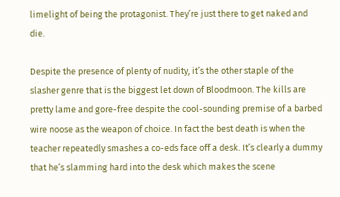limelight of being the protagonist. They’re just there to get naked and die.

Despite the presence of plenty of nudity, it’s the other staple of the slasher genre that is the biggest let down of Bloodmoon. The kills are pretty lame and gore-free despite the cool-sounding premise of a barbed wire noose as the weapon of choice. In fact the best death is when the teacher repeatedly smashes a co-eds face off a desk. It’s clearly a dummy that he’s slamming hard into the desk which makes the scene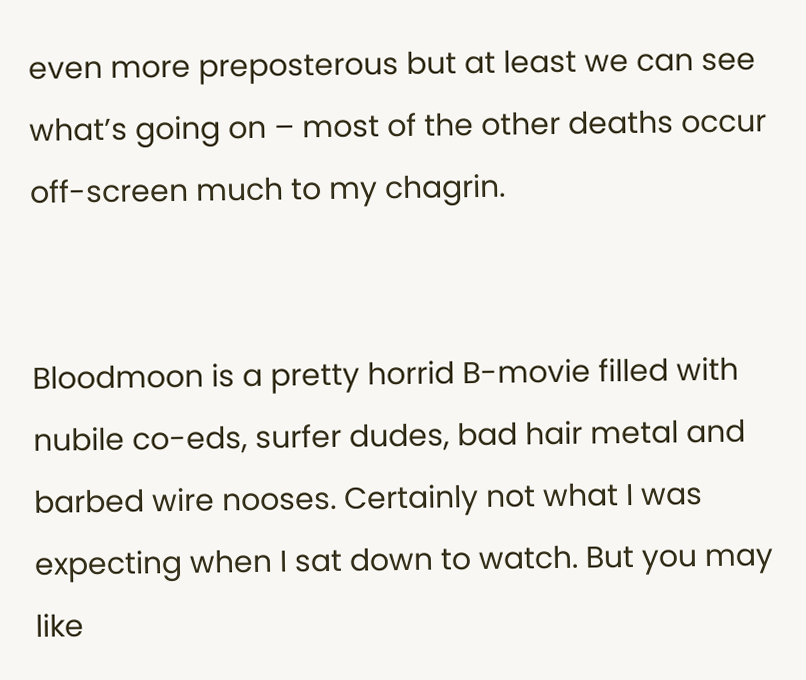even more preposterous but at least we can see what’s going on – most of the other deaths occur off-screen much to my chagrin.


Bloodmoon is a pretty horrid B-movie filled with nubile co-eds, surfer dudes, bad hair metal and barbed wire nooses. Certainly not what I was expecting when I sat down to watch. But you may like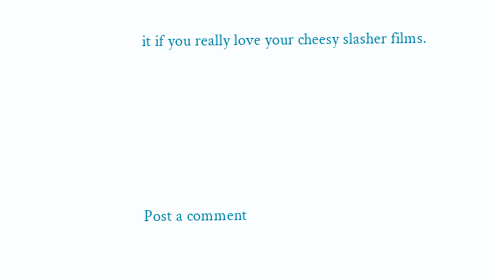it if you really love your cheesy slasher films.





Post a comment